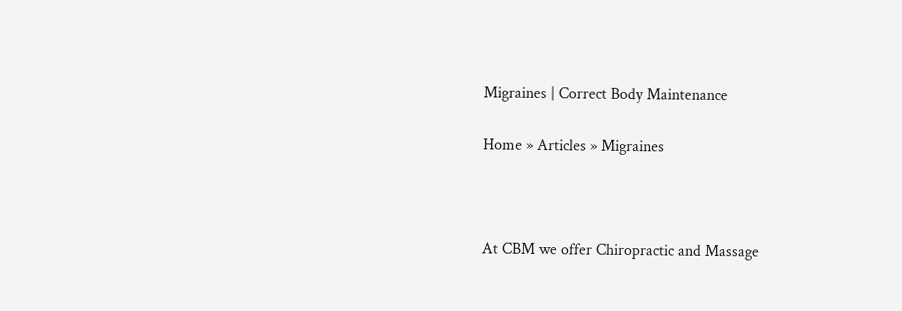Migraines | Correct Body Maintenance

Home » Articles » Migraines



At CBM we offer Chiropractic and Massage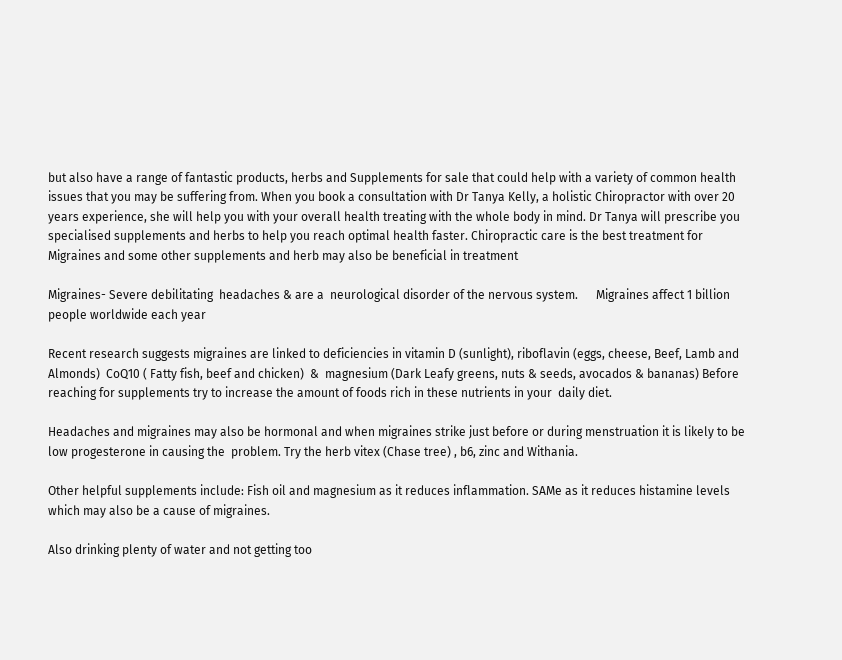but also have a range of fantastic products, herbs and Supplements for sale that could help with a variety of common health issues that you may be suffering from. When you book a consultation with Dr Tanya Kelly, a holistic Chiropractor with over 20 years experience, she will help you with your overall health treating with the whole body in mind. Dr Tanya will prescribe you specialised supplements and herbs to help you reach optimal health faster. Chiropractic care is the best treatment for Migraines and some other supplements and herb may also be beneficial in treatment

Migraines- Severe debilitating  headaches & are a  neurological disorder of the nervous system.      Migraines affect 1 billion people worldwide each year

Recent research suggests migraines are linked to deficiencies in vitamin D (sunlight), riboflavin (eggs, cheese, Beef, Lamb and Almonds)  CoQ10 ( Fatty fish, beef and chicken)  &  magnesium (Dark Leafy greens, nuts & seeds, avocados & bananas) Before reaching for supplements try to increase the amount of foods rich in these nutrients in your  daily diet.

Headaches and migraines may also be hormonal and when migraines strike just before or during menstruation it is likely to be low progesterone in causing the  problem. Try the herb vitex (Chase tree) , b6, zinc and Withania.

Other helpful supplements include: Fish oil and magnesium as it reduces inflammation. SAMe as it reduces histamine levels which may also be a cause of migraines.

Also drinking plenty of water and not getting too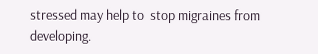stressed may help to  stop migraines from developing.